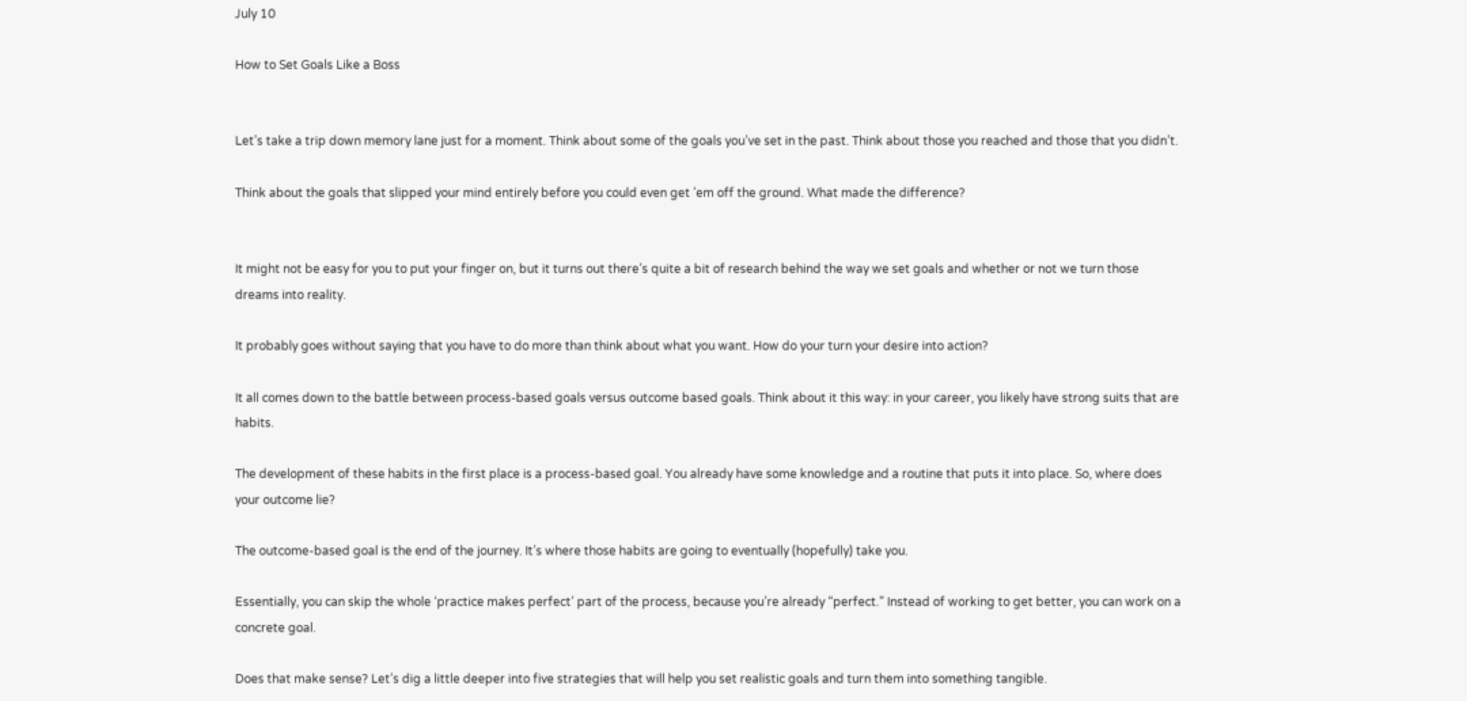July 10

How to Set Goals Like a Boss


Let’s take a trip down memory lane just for a moment. Think about some of the goals you’ve set in the past. Think about those you reached and those that you didn’t.

Think about the goals that slipped your mind entirely before you could even get ’em off the ground. What made the difference?


It might not be easy for you to put your finger on, but it turns out there’s quite a bit of research behind the way we set goals and whether or not we turn those dreams into reality.

It probably goes without saying that you have to do more than think about what you want. How do your turn your desire into action?

It all comes down to the battle between process-based goals versus outcome based goals. Think about it this way: in your career, you likely have strong suits that are habits.

The development of these habits in the first place is a process-based goal. You already have some knowledge and a routine that puts it into place. So, where does your outcome lie?

The outcome-based goal is the end of the journey. It’s where those habits are going to eventually (hopefully) take you.

Essentially, you can skip the whole ‘practice makes perfect’ part of the process, because you’re already “perfect.” Instead of working to get better, you can work on a concrete goal.

Does that make sense? Let’s dig a little deeper into five strategies that will help you set realistic goals and turn them into something tangible.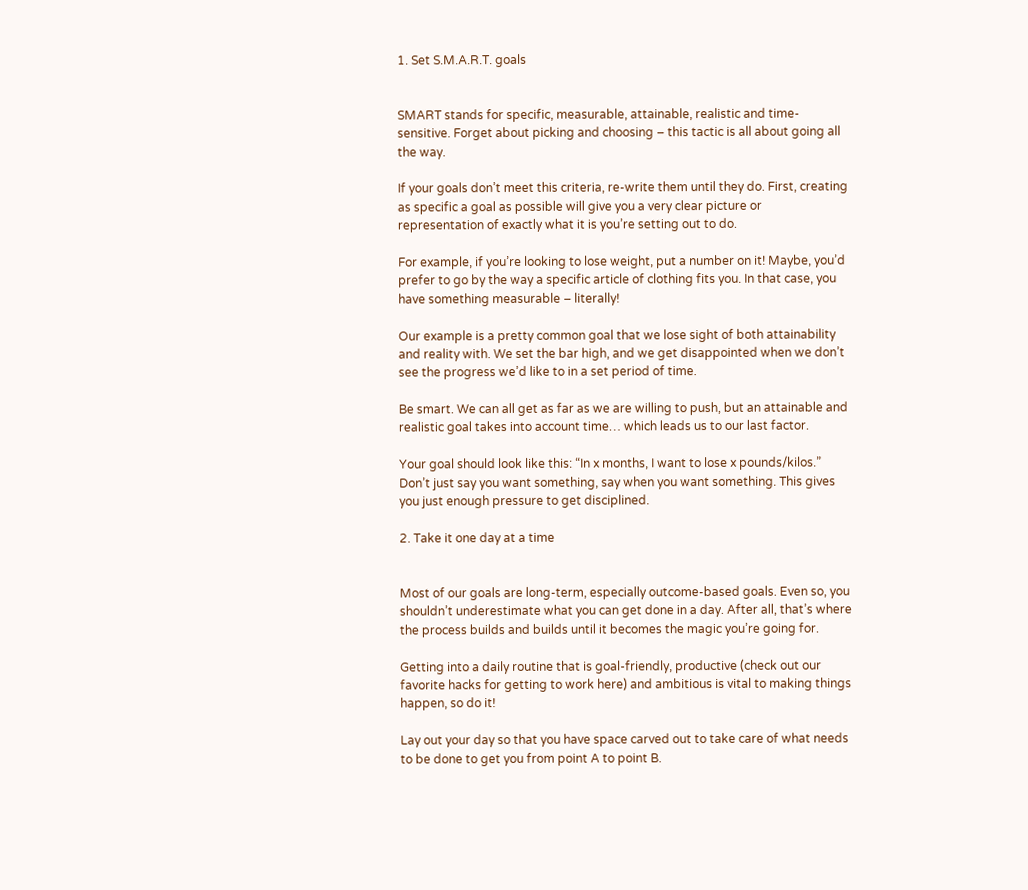1. Set S.M.A.R.T. goals


SMART stands for specific, measurable, attainable, realistic and time-sensitive. Forget about picking and choosing – this tactic is all about going all the way.

If your goals don’t meet this criteria, re-write them until they do. First, creating as specific a goal as possible will give you a very clear picture or representation of exactly what it is you’re setting out to do.

For example, if you’re looking to lose weight, put a number on it! Maybe, you’d prefer to go by the way a specific article of clothing fits you. In that case, you have something measurable – literally!

Our example is a pretty common goal that we lose sight of both attainability and reality with. We set the bar high, and we get disappointed when we don’t see the progress we’d like to in a set period of time.

Be smart. We can all get as far as we are willing to push, but an attainable and realistic goal takes into account time… which leads us to our last factor.

Your goal should look like this: “In x months, I want to lose x pounds/kilos.” Don’t just say you want something, say when you want something. This gives you just enough pressure to get disciplined.

2. Take it one day at a time


Most of our goals are long-term, especially outcome-based goals. Even so, you shouldn’t underestimate what you can get done in a day. After all, that’s where the process builds and builds until it becomes the magic you’re going for.

Getting into a daily routine that is goal-friendly, productive (check out our favorite hacks for getting to work here) and ambitious is vital to making things happen, so do it!

Lay out your day so that you have space carved out to take care of what needs to be done to get you from point A to point B.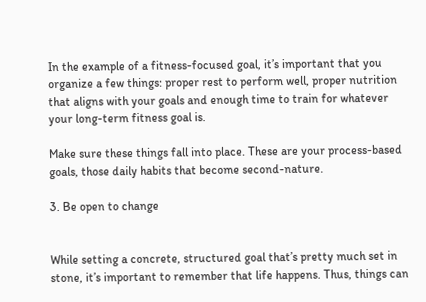In the example of a fitness-focused goal, it’s important that you organize a few things: proper rest to perform well, proper nutrition that aligns with your goals and enough time to train for whatever your long-term fitness goal is.

Make sure these things fall into place. These are your process-based goals, those daily habits that become second-nature.

3. Be open to change


While setting a concrete, structured goal that’s pretty much set in stone, it’s important to remember that life happens. Thus, things can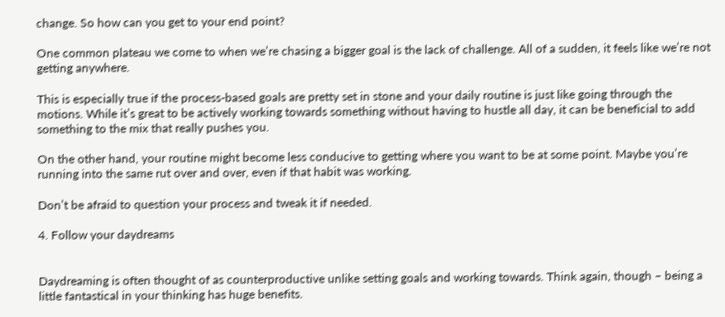change. So how can you get to your end point?

One common plateau we come to when we’re chasing a bigger goal is the lack of challenge. All of a sudden, it feels like we’re not getting anywhere.

This is especially true if the process-based goals are pretty set in stone and your daily routine is just like going through the motions. While it’s great to be actively working towards something without having to hustle all day, it can be beneficial to add something to the mix that really pushes you.

On the other hand, your routine might become less conducive to getting where you want to be at some point. Maybe you’re running into the same rut over and over, even if that habit was working.

Don’t be afraid to question your process and tweak it if needed.

4. Follow your daydreams


Daydreaming is often thought of as counterproductive unlike setting goals and working towards. Think again, though – being a little fantastical in your thinking has huge benefits.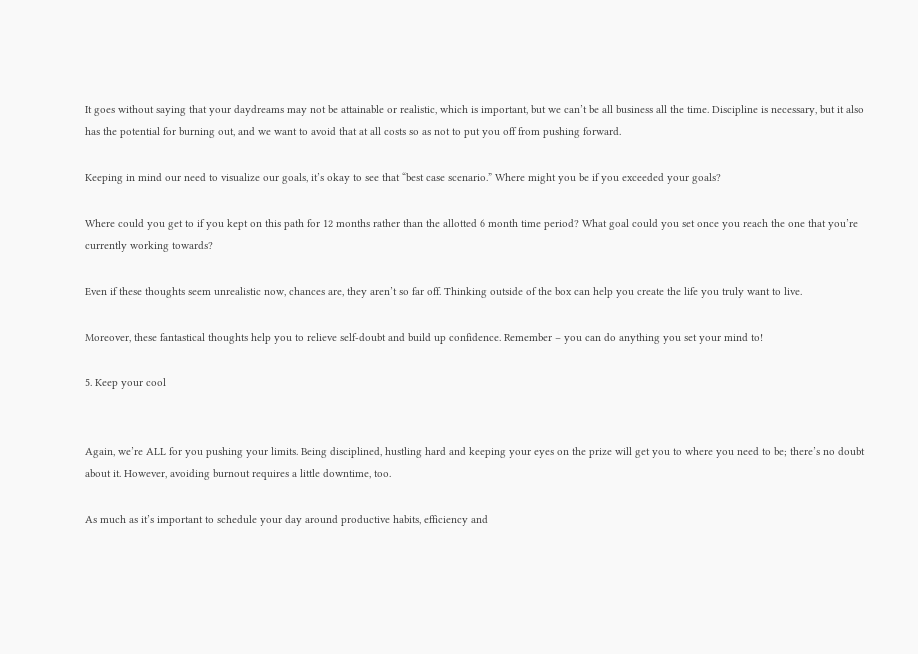It goes without saying that your daydreams may not be attainable or realistic, which is important, but we can’t be all business all the time. Discipline is necessary, but it also has the potential for burning out, and we want to avoid that at all costs so as not to put you off from pushing forward.

Keeping in mind our need to visualize our goals, it’s okay to see that “best case scenario.” Where might you be if you exceeded your goals?

Where could you get to if you kept on this path for 12 months rather than the allotted 6 month time period? What goal could you set once you reach the one that you’re currently working towards?

Even if these thoughts seem unrealistic now, chances are, they aren’t so far off. Thinking outside of the box can help you create the life you truly want to live.

Moreover, these fantastical thoughts help you to relieve self-doubt and build up confidence. Remember – you can do anything you set your mind to!

5. Keep your cool


Again, we’re ALL for you pushing your limits. Being disciplined, hustling hard and keeping your eyes on the prize will get you to where you need to be; there’s no doubt about it. However, avoiding burnout requires a little downtime, too.

As much as it’s important to schedule your day around productive habits, efficiency and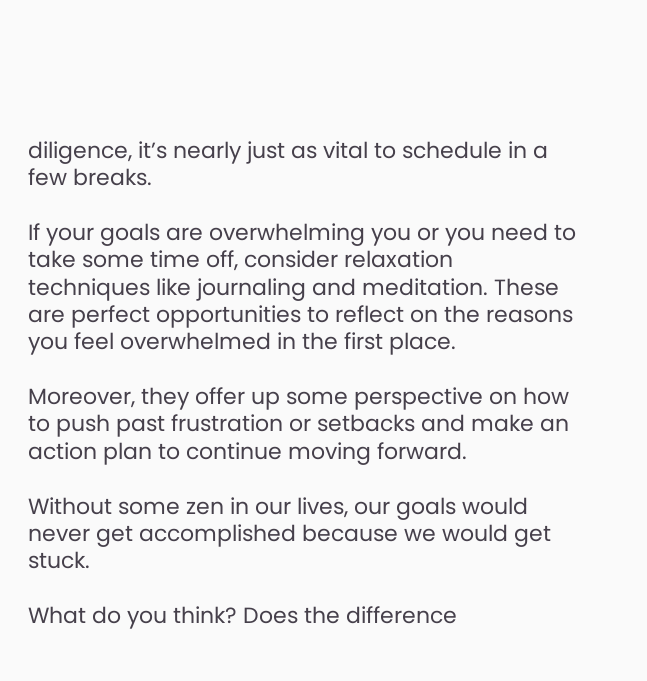diligence, it’s nearly just as vital to schedule in a few breaks.

If your goals are overwhelming you or you need to take some time off, consider relaxation techniques like journaling and meditation. These are perfect opportunities to reflect on the reasons you feel overwhelmed in the first place.

Moreover, they offer up some perspective on how to push past frustration or setbacks and make an action plan to continue moving forward.

Without some zen in our lives, our goals would never get accomplished because we would get stuck.

What do you think? Does the difference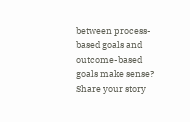between process-based goals and outcome-based goals make sense? Share your story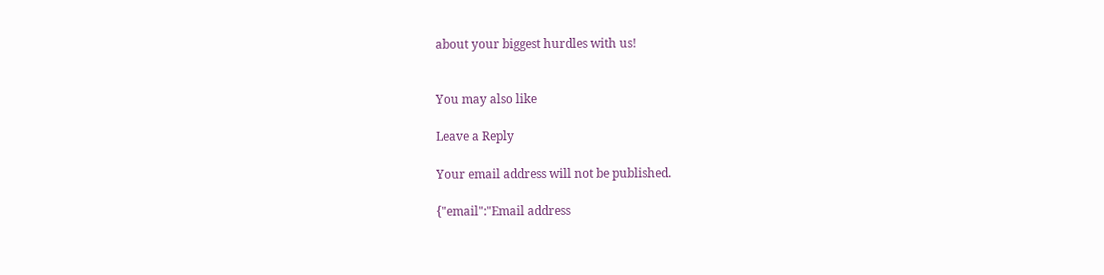about your biggest hurdles with us!


You may also like

Leave a Reply

Your email address will not be published.

{"email":"Email address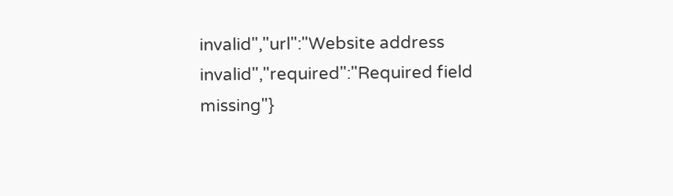invalid","url":"Website address invalid","required":"Required field missing"}